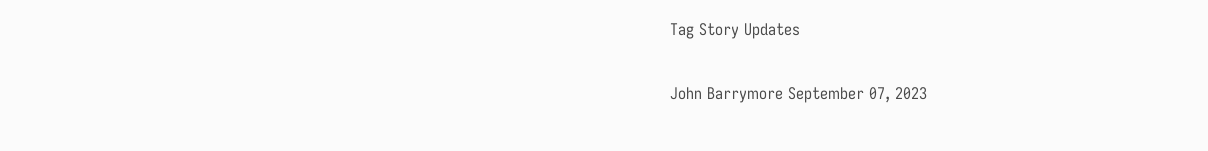Tag Story Updates

John Barrymore September 07, 2023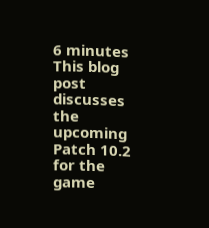6 minutes
This blog post discusses the upcoming Patch 10.2 for the game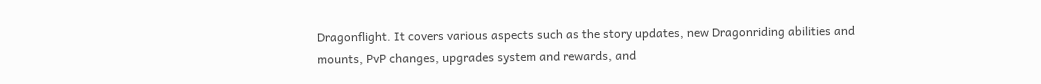Dragonflight. It covers various aspects such as the story updates, new Dragonriding abilities and mounts, PvP changes, upgrades system and rewards, and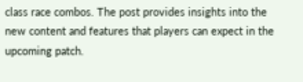class race combos. The post provides insights into the new content and features that players can expect in the upcoming patch.